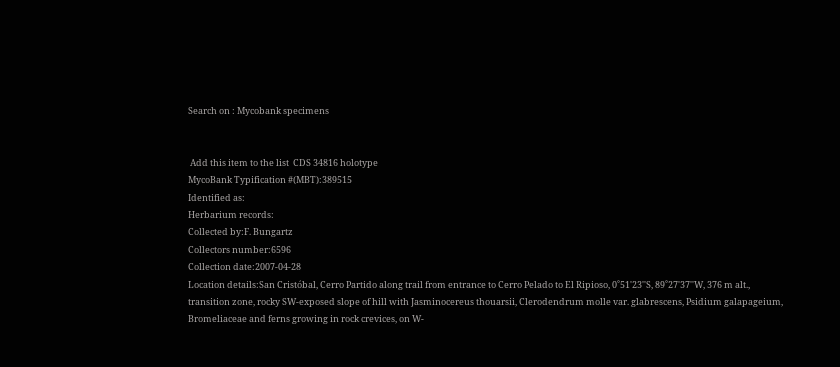Search on : Mycobank specimens


 Add this item to the list  CDS 34816 holotype
MycoBank Typification #(MBT):389515
Identified as:
Herbarium records:
Collected by:F. Bungartz
Collectors number:6596
Collection date:2007-04-28
Location details:San Cristóbal, Cerro Partido along trail from entrance to Cerro Pelado to El Ripioso, 0˚51'23''S, 89˚27'37''W, 376 m alt., transition zone, rocky SW-exposed slope of hill with Jasminocereus thouarsii, Clerodendrum molle var. glabrescens, Psidium galapageium, Bromeliaceae and ferns growing in rock crevices, on W-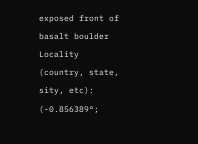exposed front of basalt boulder
Locality (country, state, sity, etc):
(-0.856389°;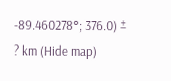-89.460278°; 376.0) ± ? km (Hide map)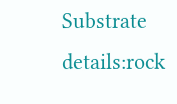Substrate details:rock